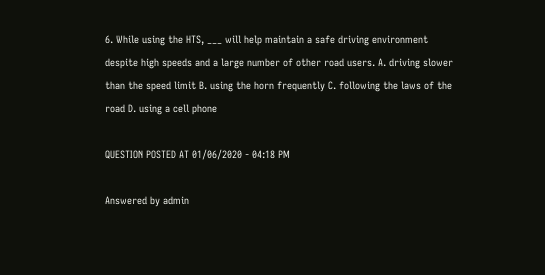6. While using the HTS, ___ will help maintain a safe driving environment despite high speeds and a large number of other road users. A. driving slower than the speed limit B. using the horn frequently C. following the laws of the road D. using a cell phone

QUESTION POSTED AT 01/06/2020 - 04:18 PM

Answered by admin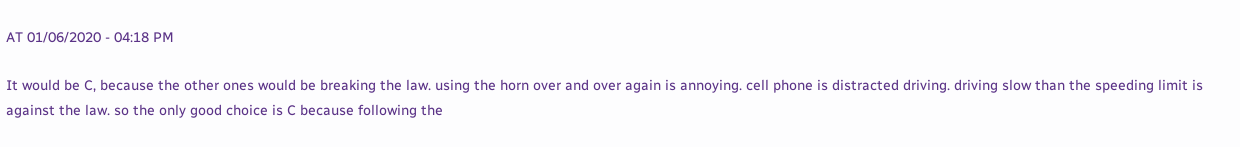AT 01/06/2020 - 04:18 PM

It would be C, because the other ones would be breaking the law. using the horn over and over again is annoying. cell phone is distracted driving. driving slow than the speeding limit is against the law. so the only good choice is C because following the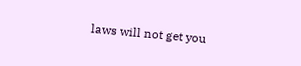laws will not get you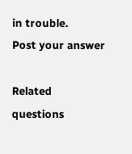in trouble.
Post your answer

Related questions